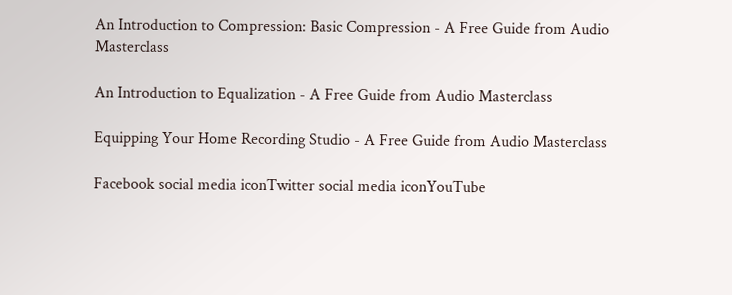An Introduction to Compression: Basic Compression - A Free Guide from Audio Masterclass

An Introduction to Equalization - A Free Guide from Audio Masterclass

Equipping Your Home Recording Studio - A Free Guide from Audio Masterclass

Facebook social media iconTwitter social media iconYouTube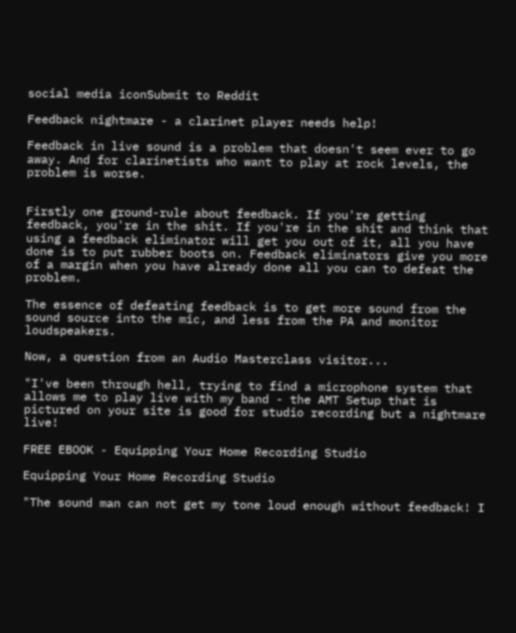social media iconSubmit to Reddit

Feedback nightmare - a clarinet player needs help!

Feedback in live sound is a problem that doesn't seem ever to go away. And for clarinetists who want to play at rock levels, the problem is worse.


Firstly one ground-rule about feedback. If you're getting feedback, you're in the shit. If you're in the shit and think that using a feedback eliminator will get you out of it, all you have done is to put rubber boots on. Feedback eliminators give you more of a margin when you have already done all you can to defeat the problem.

The essence of defeating feedback is to get more sound from the sound source into the mic, and less from the PA and monitor loudspeakers.

Now, a question from an Audio Masterclass visitor...

"I've been through hell, trying to find a microphone system that allows me to play live with my band - the AMT Setup that is pictured on your site is good for studio recording but a nightmare live!

FREE EBOOK - Equipping Your Home Recording Studio

Equipping Your Home Recording Studio

"The sound man can not get my tone loud enough without feedback! I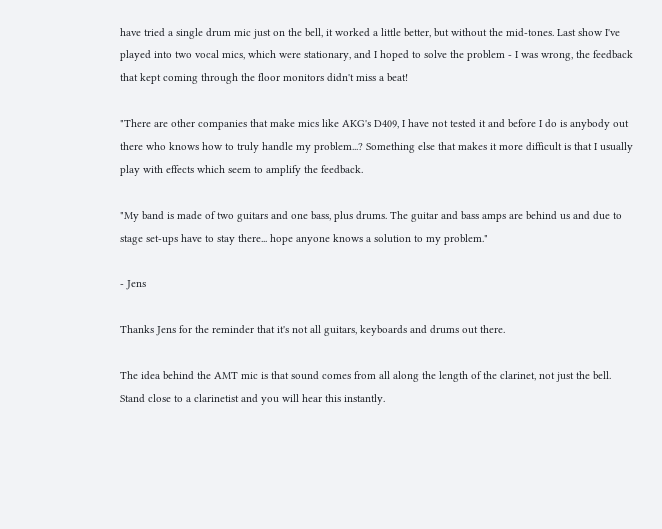have tried a single drum mic just on the bell, it worked a little better, but without the mid-tones. Last show I've played into two vocal mics, which were stationary, and I hoped to solve the problem - I was wrong, the feedback that kept coming through the floor monitors didn't miss a beat!

"There are other companies that make mics like AKG's D409, I have not tested it and before I do is anybody out there who knows how to truly handle my problem...? Something else that makes it more difficult is that I usually play with effects which seem to amplify the feedback.

"My band is made of two guitars and one bass, plus drums. The guitar and bass amps are behind us and due to stage set-ups have to stay there... hope anyone knows a solution to my problem."

- Jens

Thanks Jens for the reminder that it's not all guitars, keyboards and drums out there.

The idea behind the AMT mic is that sound comes from all along the length of the clarinet, not just the bell. Stand close to a clarinetist and you will hear this instantly.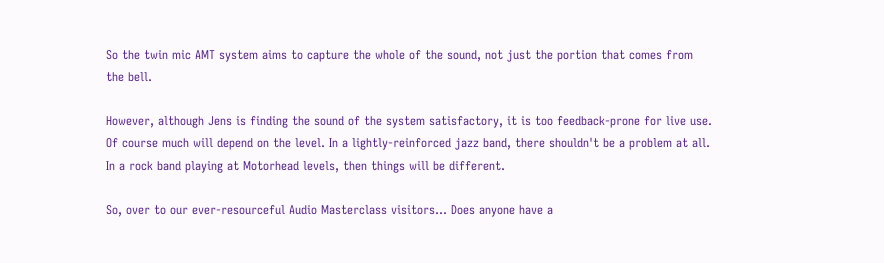So the twin mic AMT system aims to capture the whole of the sound, not just the portion that comes from the bell.

However, although Jens is finding the sound of the system satisfactory, it is too feedback-prone for live use. Of course much will depend on the level. In a lightly-reinforced jazz band, there shouldn't be a problem at all. In a rock band playing at Motorhead levels, then things will be different.

So, over to our ever-resourceful Audio Masterclass visitors... Does anyone have a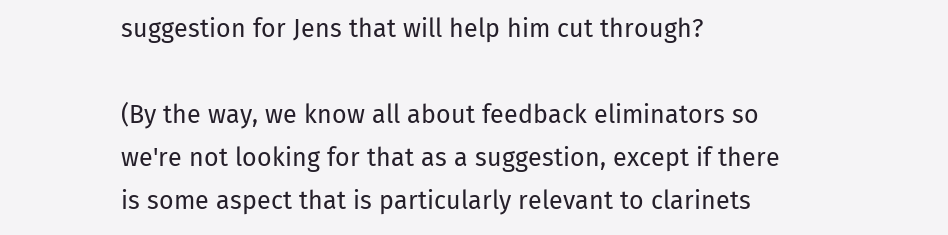suggestion for Jens that will help him cut through?

(By the way, we know all about feedback eliminators so we're not looking for that as a suggestion, except if there is some aspect that is particularly relevant to clarinets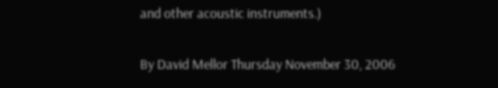and other acoustic instruments.)

By David Mellor Thursday November 30, 2006